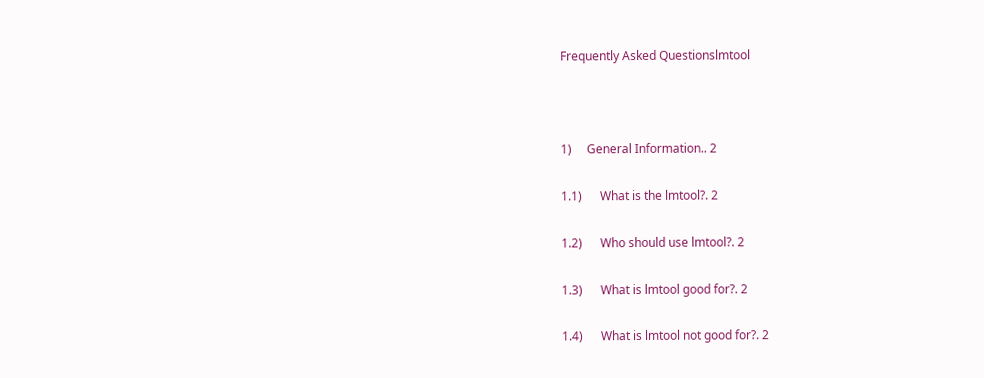Frequently Asked Questionslmtool



1)     General Information.. 2

1.1)      What is the lmtool?. 2

1.2)      Who should use lmtool?. 2

1.3)      What is lmtool good for?. 2

1.4)      What is lmtool not good for?. 2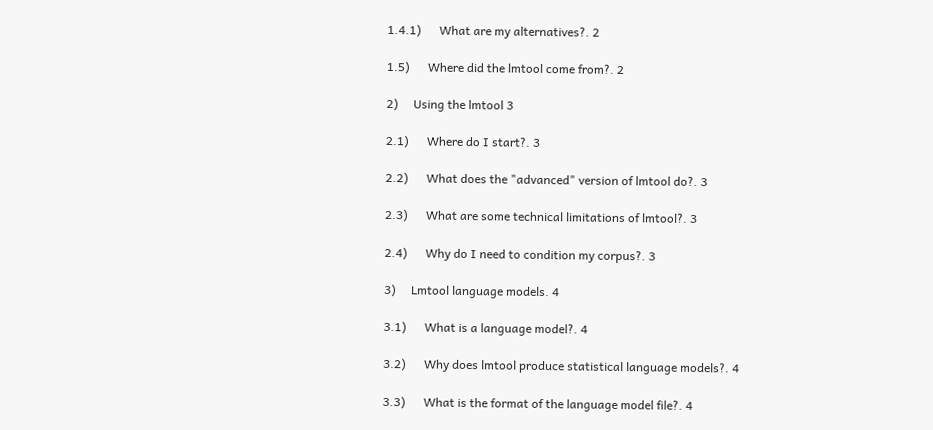1.4.1)      What are my alternatives?. 2

1.5)      Where did the lmtool come from?. 2

2)     Using the lmtool 3

2.1)      Where do I start?. 3

2.2)      What does the "advanced" version of lmtool do?. 3

2.3)      What are some technical limitations of lmtool?. 3

2.4)      Why do I need to condition my corpus?. 3

3)     Lmtool language models. 4

3.1)      What is a language model?. 4

3.2)      Why does lmtool produce statistical language models?. 4

3.3)      What is the format of the language model file?. 4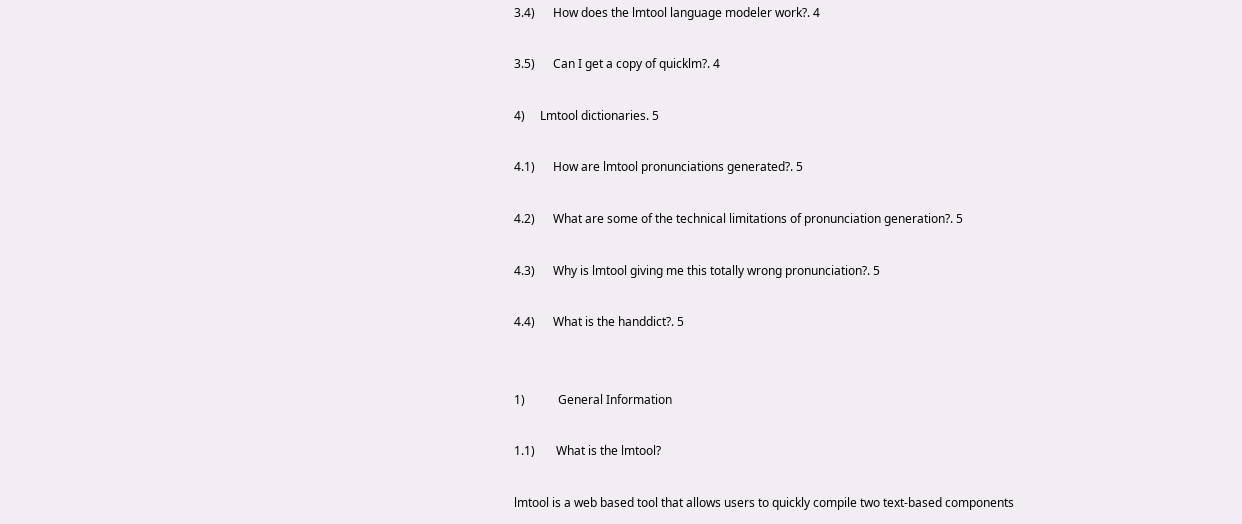3.4)      How does the lmtool language modeler work?. 4

3.5)      Can I get a copy of quicklm?. 4

4)     Lmtool dictionaries. 5

4.1)      How are lmtool pronunciations generated?. 5

4.2)      What are some of the technical limitations of pronunciation generation?. 5

4.3)      Why is lmtool giving me this totally wrong pronunciation?. 5

4.4)      What is the handdict?. 5


1)           General Information

1.1)       What is the lmtool?

lmtool is a web based tool that allows users to quickly compile two text-based components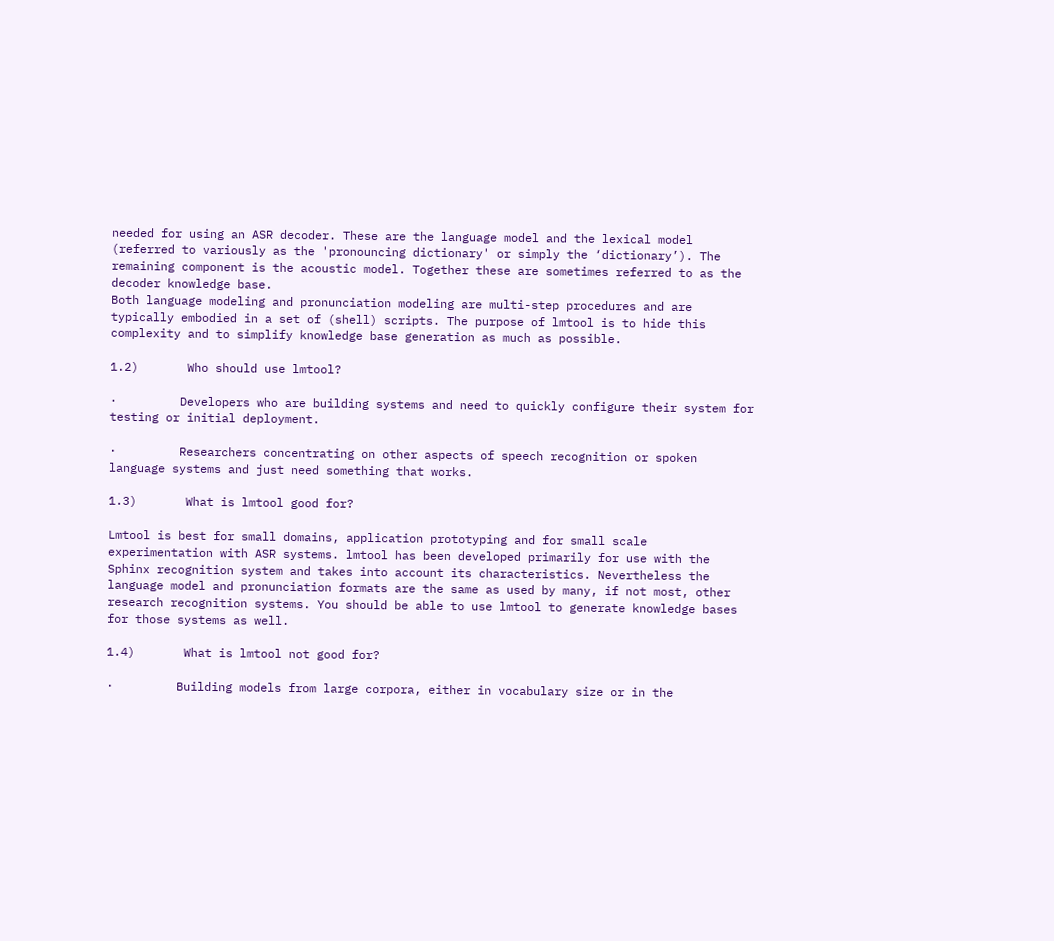needed for using an ASR decoder. These are the language model and the lexical model (referred to variously as the 'pronouncing dictionary' or simply the ‘dictionary’). The remaining component is the acoustic model. Together these are sometimes referred to as the decoder knowledge base.
Both language modeling and pronunciation modeling are multi-step procedures and are typically embodied in a set of (shell) scripts. The purpose of lmtool is to hide this complexity and to simplify knowledge base generation as much as possible.

1.2)       Who should use lmtool?

·         Developers who are building systems and need to quickly configure their system for testing or initial deployment.

·         Researchers concentrating on other aspects of speech recognition or spoken language systems and just need something that works.

1.3)       What is lmtool good for?

Lmtool is best for small domains, application prototyping and for small scale experimentation with ASR systems. lmtool has been developed primarily for use with the Sphinx recognition system and takes into account its characteristics. Nevertheless the language model and pronunciation formats are the same as used by many, if not most, other research recognition systems. You should be able to use lmtool to generate knowledge bases for those systems as well.

1.4)       What is lmtool not good for?

·         Building models from large corpora, either in vocabulary size or in the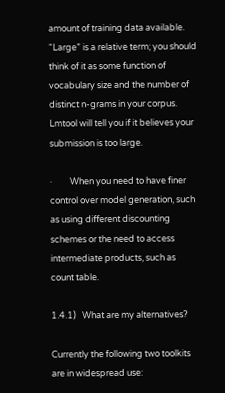amount of training data available. “Large” is a relative term; you should think of it as some function of vocabulary size and the number of distinct n-grams in your corpus. Lmtool will tell you if it believes your submission is too large.

·         When you need to have finer control over model generation, such as using different discounting schemes or the need to access intermediate products, such as count table.

1.4.1)   What are my alternatives?

Currently the following two toolkits are in widespread use: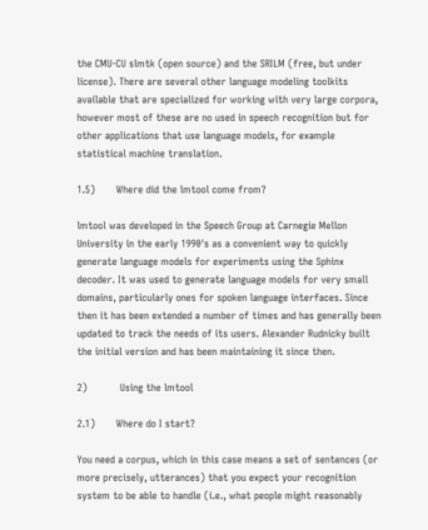the CMU-CU slmtk (open source) and the SRILM (free, but under license). There are several other language modeling toolkits available that are specialized for working with very large corpora, however most of these are no used in speech recognition but for other applications that use language models, for example statistical machine translation.

1.5)       Where did the lmtool come from?

lmtool was developed in the Speech Group at Carnegie Mellon University in the early 1990's as a convenient way to quickly generate language models for experiments using the Sphinx decoder. It was used to generate language models for very small domains, particularly ones for spoken language interfaces. Since then it has been extended a number of times and has generally been updated to track the needs of its users. Alexander Rudnicky built the initial version and has been maintaining it since then.

2)           Using the lmtool

2.1)       Where do I start?

You need a corpus, which in this case means a set of sentences (or more precisely, utterances) that you expect your recognition system to be able to handle (i.e., what people might reasonably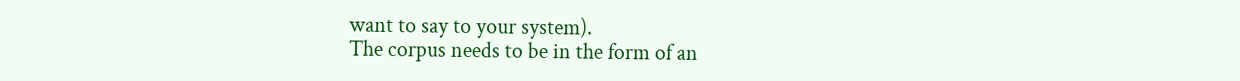want to say to your system).
The corpus needs to be in the form of an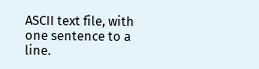ASCII text file, with one sentence to a line.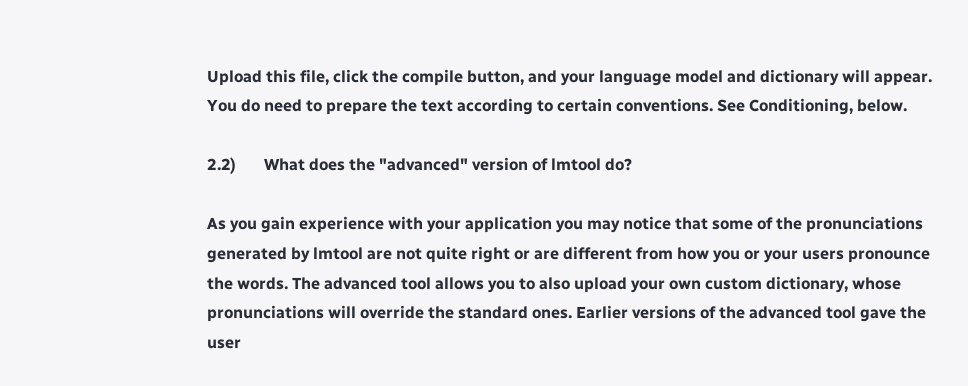Upload this file, click the compile button, and your language model and dictionary will appear. You do need to prepare the text according to certain conventions. See Conditioning, below.

2.2)       What does the "advanced" version of lmtool do?

As you gain experience with your application you may notice that some of the pronunciations generated by lmtool are not quite right or are different from how you or your users pronounce the words. The advanced tool allows you to also upload your own custom dictionary, whose pronunciations will override the standard ones. Earlier versions of the advanced tool gave the user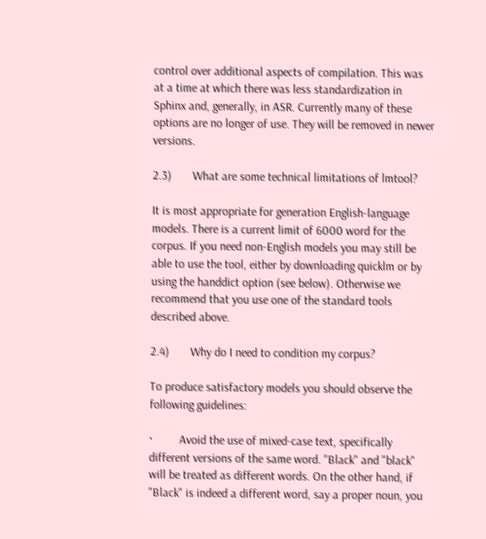control over additional aspects of compilation. This was at a time at which there was less standardization in Sphinx and, generally, in ASR. Currently many of these options are no longer of use. They will be removed in newer versions.

2.3)       What are some technical limitations of lmtool?

It is most appropriate for generation English-language models. There is a current limit of 6000 word for the corpus. If you need non-English models you may still be able to use the tool, either by downloading quicklm or by using the handdict option (see below). Otherwise we recommend that you use one of the standard tools described above.

2.4)       Why do I need to condition my corpus?

To produce satisfactory models you should observe the following guidelines:

·         Avoid the use of mixed-case text, specifically different versions of the same word. "Black" and "black" will be treated as different words. On the other hand, if "Black" is indeed a different word, say a proper noun, you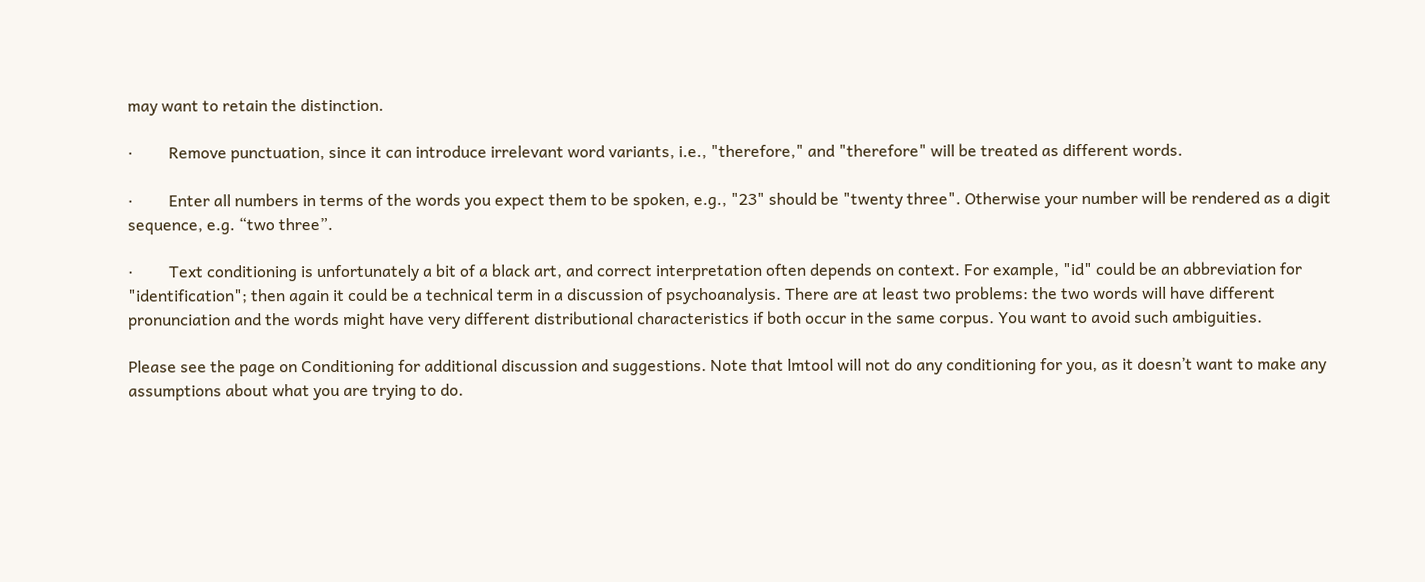may want to retain the distinction.

·         Remove punctuation, since it can introduce irrelevant word variants, i.e., "therefore," and "therefore" will be treated as different words.

·         Enter all numbers in terms of the words you expect them to be spoken, e.g., "23" should be "twenty three". Otherwise your number will be rendered as a digit sequence, e.g. “two three”.

·         Text conditioning is unfortunately a bit of a black art, and correct interpretation often depends on context. For example, "id" could be an abbreviation for "identification"; then again it could be a technical term in a discussion of psychoanalysis. There are at least two problems: the two words will have different pronunciation and the words might have very different distributional characteristics if both occur in the same corpus. You want to avoid such ambiguities.

Please see the page on Conditioning for additional discussion and suggestions. Note that lmtool will not do any conditioning for you, as it doesn’t want to make any assumptions about what you are trying to do.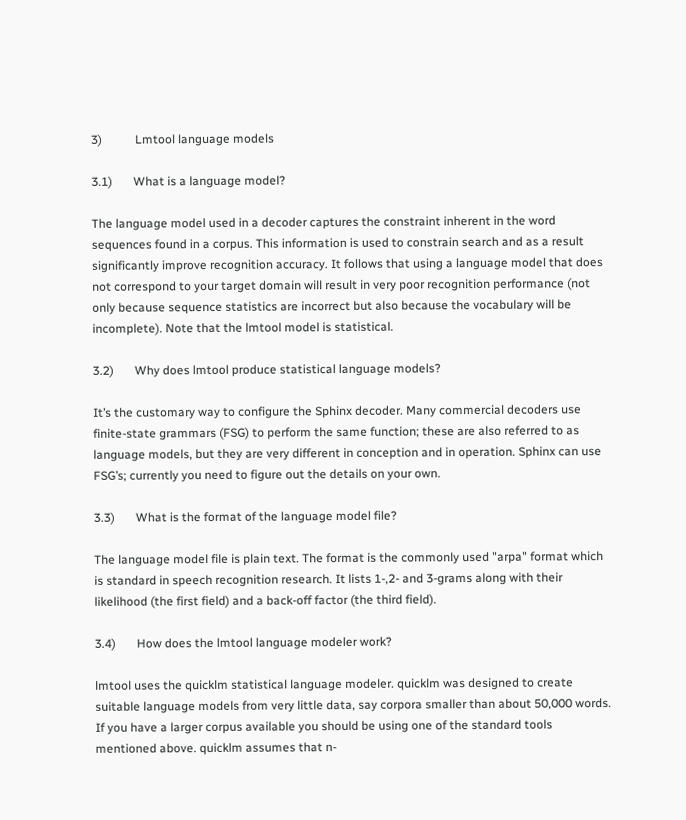3)           Lmtool language models

3.1)       What is a language model?

The language model used in a decoder captures the constraint inherent in the word sequences found in a corpus. This information is used to constrain search and as a result significantly improve recognition accuracy. It follows that using a language model that does not correspond to your target domain will result in very poor recognition performance (not only because sequence statistics are incorrect but also because the vocabulary will be incomplete). Note that the lmtool model is statistical.

3.2)       Why does lmtool produce statistical language models?

It’s the customary way to configure the Sphinx decoder. Many commercial decoders use finite-state grammars (FSG) to perform the same function; these are also referred to as language models, but they are very different in conception and in operation. Sphinx can use FSG’s; currently you need to figure out the details on your own.

3.3)       What is the format of the language model file?

The language model file is plain text. The format is the commonly used "arpa" format which is standard in speech recognition research. It lists 1-,2- and 3-grams along with their likelihood (the first field) and a back-off factor (the third field).

3.4)       How does the lmtool language modeler work?

lmtool uses the quicklm statistical language modeler. quicklm was designed to create suitable language models from very little data, say corpora smaller than about 50,000 words. If you have a larger corpus available you should be using one of the standard tools mentioned above. quicklm assumes that n-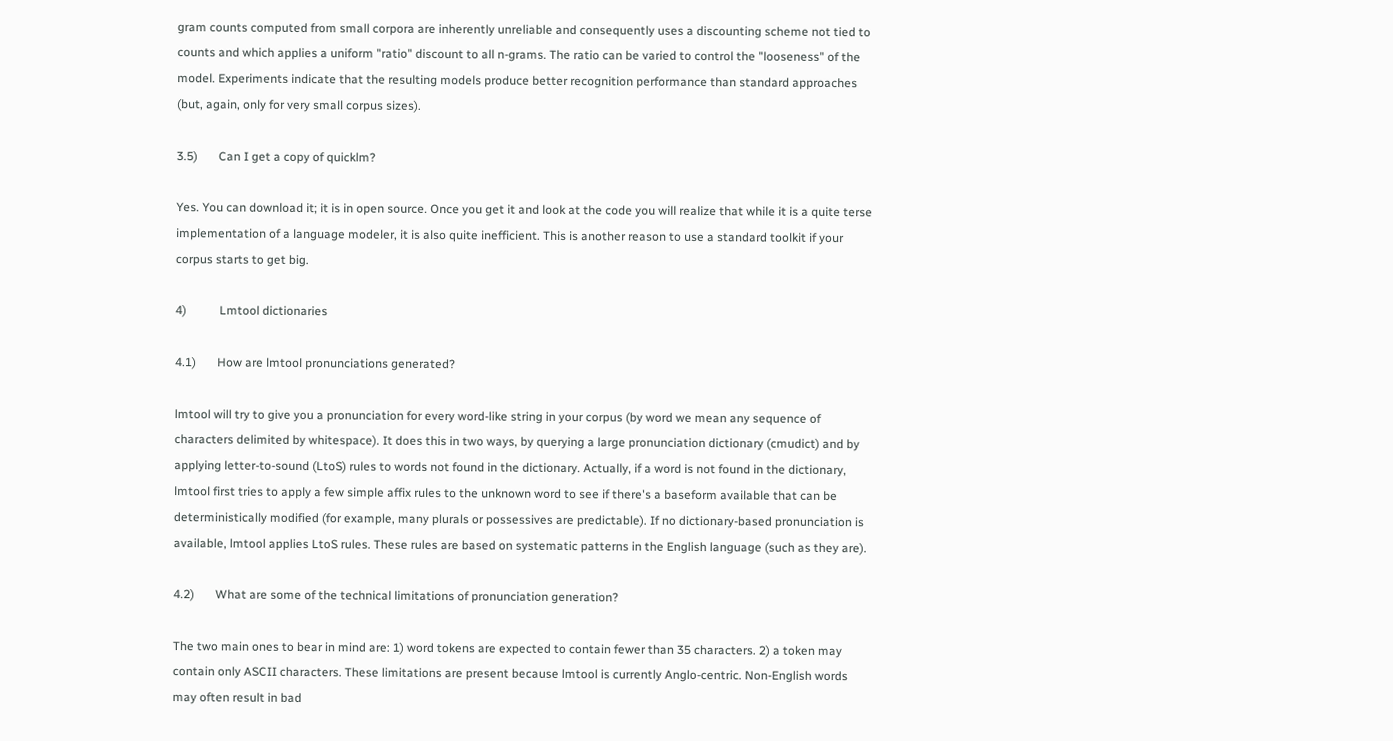gram counts computed from small corpora are inherently unreliable and consequently uses a discounting scheme not tied to counts and which applies a uniform "ratio" discount to all n-grams. The ratio can be varied to control the "looseness" of the model. Experiments indicate that the resulting models produce better recognition performance than standard approaches (but, again, only for very small corpus sizes).

3.5)       Can I get a copy of quicklm?

Yes. You can download it; it is in open source. Once you get it and look at the code you will realize that while it is a quite terse implementation of a language modeler, it is also quite inefficient. This is another reason to use a standard toolkit if your corpus starts to get big.

4)           Lmtool dictionaries

4.1)       How are lmtool pronunciations generated?

lmtool will try to give you a pronunciation for every word-like string in your corpus (by word we mean any sequence of characters delimited by whitespace). It does this in two ways, by querying a large pronunciation dictionary (cmudict) and by applying letter-to-sound (LtoS) rules to words not found in the dictionary. Actually, if a word is not found in the dictionary, lmtool first tries to apply a few simple affix rules to the unknown word to see if there's a baseform available that can be deterministically modified (for example, many plurals or possessives are predictable). If no dictionary-based pronunciation is available, lmtool applies LtoS rules. These rules are based on systematic patterns in the English language (such as they are).

4.2)       What are some of the technical limitations of pronunciation generation?

The two main ones to bear in mind are: 1) word tokens are expected to contain fewer than 35 characters. 2) a token may contain only ASCII characters. These limitations are present because lmtool is currently Anglo-centric. Non-English words may often result in bad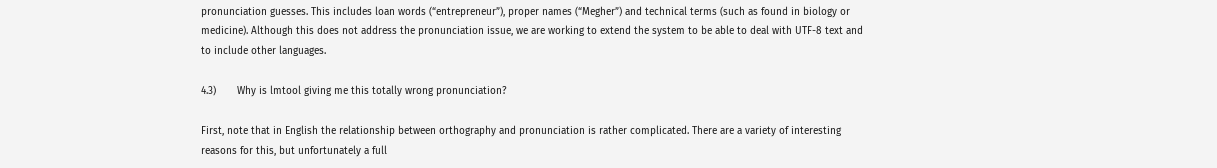pronunciation guesses. This includes loan words (“entrepreneur”), proper names (“Megher”) and technical terms (such as found in biology or medicine). Although this does not address the pronunciation issue, we are working to extend the system to be able to deal with UTF-8 text and to include other languages.

4.3)       Why is lmtool giving me this totally wrong pronunciation?

First, note that in English the relationship between orthography and pronunciation is rather complicated. There are a variety of interesting reasons for this, but unfortunately a full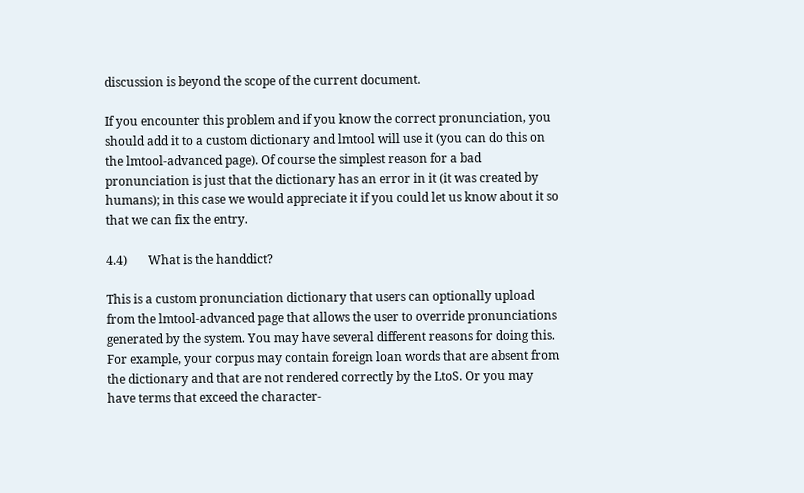discussion is beyond the scope of the current document.

If you encounter this problem and if you know the correct pronunciation, you should add it to a custom dictionary and lmtool will use it (you can do this on the lmtool-advanced page). Of course the simplest reason for a bad pronunciation is just that the dictionary has an error in it (it was created by humans); in this case we would appreciate it if you could let us know about it so that we can fix the entry.

4.4)       What is the handdict?

This is a custom pronunciation dictionary that users can optionally upload from the lmtool-advanced page that allows the user to override pronunciations generated by the system. You may have several different reasons for doing this. For example, your corpus may contain foreign loan words that are absent from the dictionary and that are not rendered correctly by the LtoS. Or you may have terms that exceed the character-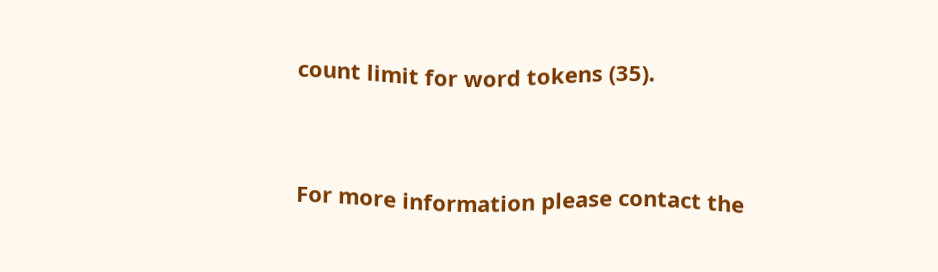count limit for word tokens (35).


For more information please contact the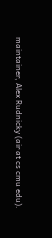maintainer, Alex Rudnicky (air at cs cmu edu).